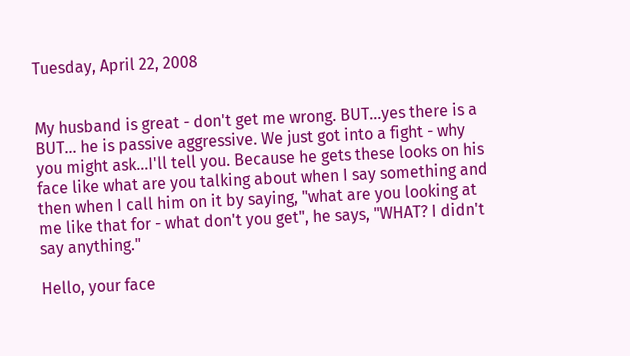Tuesday, April 22, 2008


My husband is great - don't get me wrong. BUT...yes there is a BUT... he is passive aggressive. We just got into a fight - why you might ask...I'll tell you. Because he gets these looks on his face like what are you talking about when I say something and then when I call him on it by saying, "what are you looking at me like that for - what don't you get", he says, "WHAT? I didn't say anything."

Hello, your face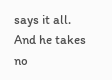says it all. And he takes no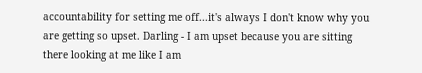accountability for setting me off...it's always I don't know why you are getting so upset. Darling - I am upset because you are sitting there looking at me like I am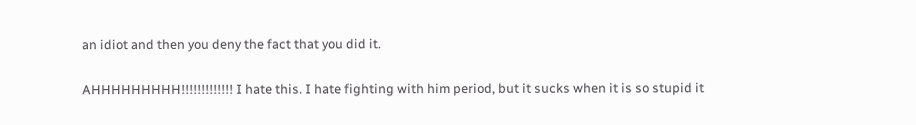an idiot and then you deny the fact that you did it.

AHHHHHHHHH!!!!!!!!!!!!! I hate this. I hate fighting with him period, but it sucks when it is so stupid it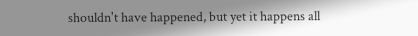shouldn't have happened, but yet it happens all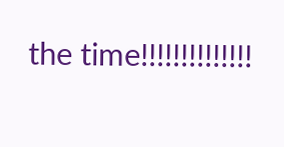the time!!!!!!!!!!!!!!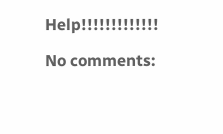Help!!!!!!!!!!!!!

No comments: